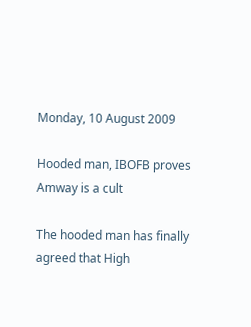Monday, 10 August 2009

Hooded man, IBOFB proves Amway is a cult

The hooded man has finally agreed that High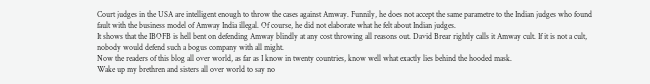Court judges in the USA are intelligent enough to throw the cases against Amway. Funnily, he does not accept the same parametre to the Indian judges who found fault with the business model of Amway India illegal. Of course, he did not elaborate what he felt about Indian judges.
It shows that the IBOFB is hell bent on defending Amway blindly at any cost throwing all reasons out. David Brear rightly calls it Amway cult. If it is not a cult, nobody would defend such a bogus company with all might.
Now the readers of this blog all over world, as far as I know in twenty countries, know well what exactly lies behind the hooded mask.
Wake up my brethren and sisters all over world to say no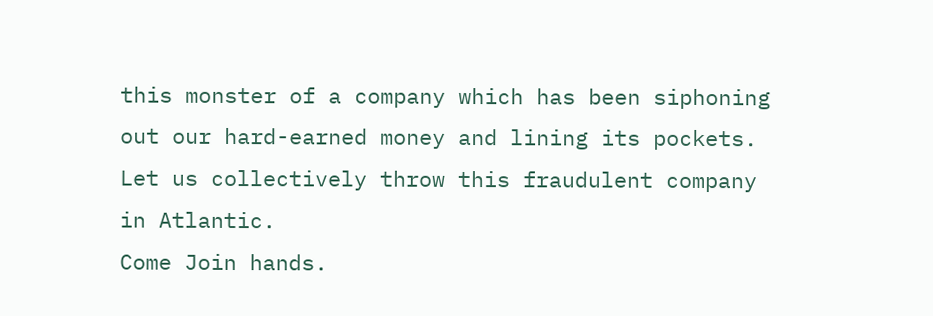this monster of a company which has been siphoning out our hard-earned money and lining its pockets. Let us collectively throw this fraudulent company in Atlantic.
Come Join hands.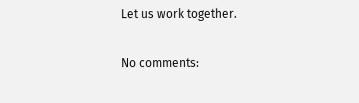Let us work together.

No comments: